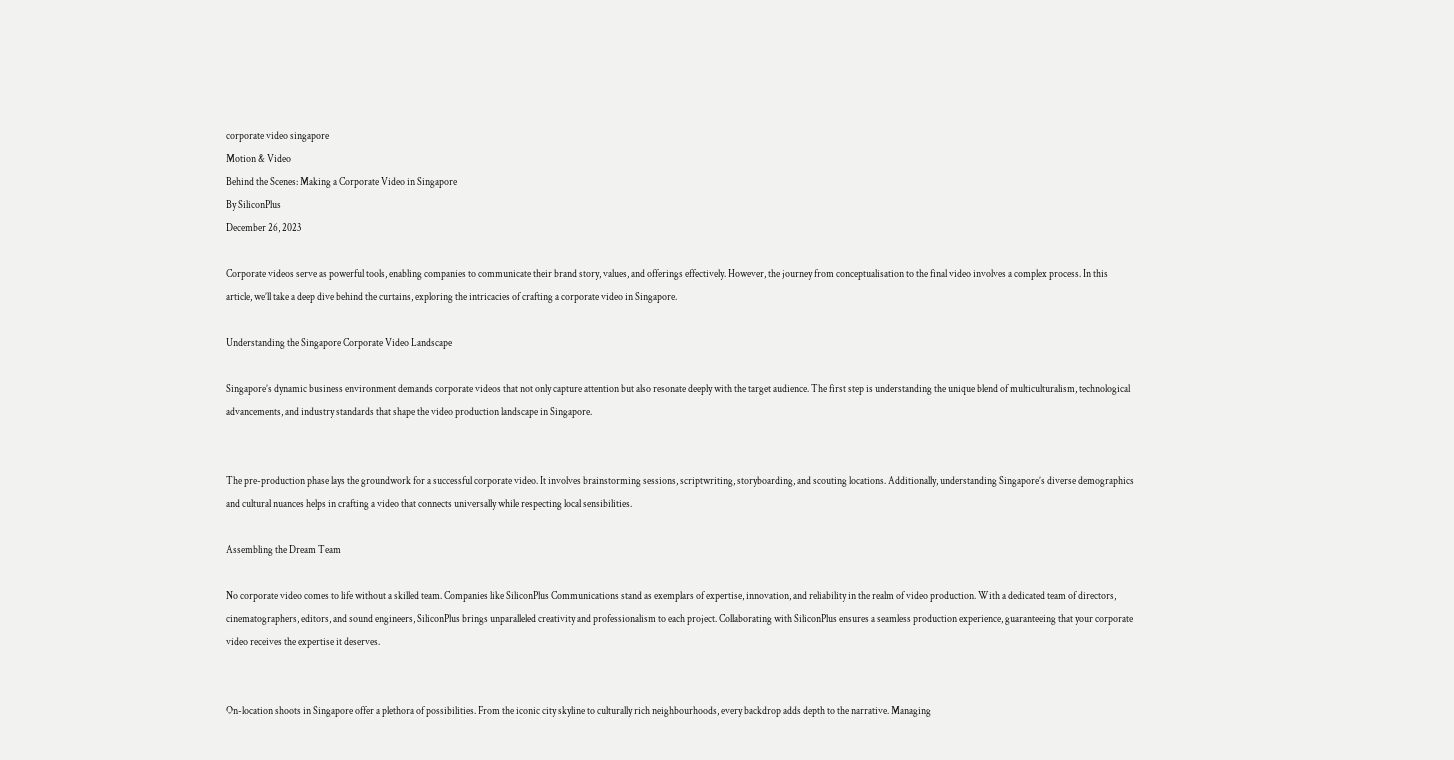corporate video singapore
Motion & Video
Behind the Scenes: Making a Corporate Video in Singapore
By SiliconPlus
December 26, 2023

Corporate videos serve as powerful tools, enabling companies to communicate their brand story, values, and offerings effectively. However, the journey from conceptualisation to the final video involves a complex process. In this article, we’ll take a deep dive behind the curtains, exploring the intricacies of crafting a corporate video in Singapore.

Understanding the Singapore Corporate Video Landscape

Singapore’s dynamic business environment demands corporate videos that not only capture attention but also resonate deeply with the target audience. The first step is understanding the unique blend of multiculturalism, technological advancements, and industry standards that shape the video production landscape in Singapore.


The pre-production phase lays the groundwork for a successful corporate video. It involves brainstorming sessions, scriptwriting, storyboarding, and scouting locations. Additionally, understanding Singapore’s diverse demographics and cultural nuances helps in crafting a video that connects universally while respecting local sensibilities.

Assembling the Dream Team

No corporate video comes to life without a skilled team. Companies like SiliconPlus Communications stand as exemplars of expertise, innovation, and reliability in the realm of video production. With a dedicated team of directors, cinematographers, editors, and sound engineers, SiliconPlus brings unparalleled creativity and professionalism to each project. Collaborating with SiliconPlus ensures a seamless production experience, guaranteeing that your corporate video receives the expertise it deserves.


On-location shoots in Singapore offer a plethora of possibilities. From the iconic city skyline to culturally rich neighbourhoods, every backdrop adds depth to the narrative. Managing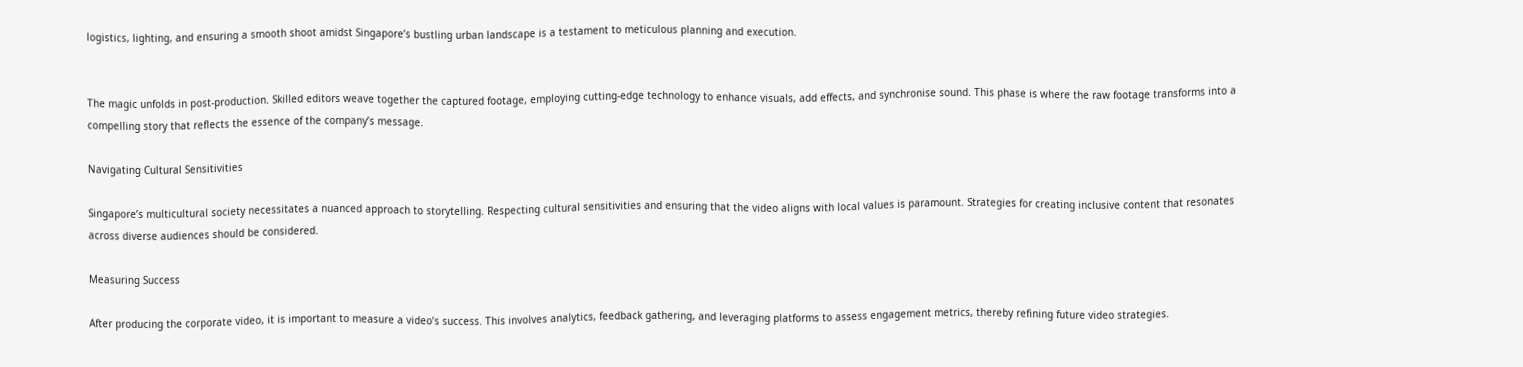logistics, lighting, and ensuring a smooth shoot amidst Singapore’s bustling urban landscape is a testament to meticulous planning and execution.


The magic unfolds in post-production. Skilled editors weave together the captured footage, employing cutting-edge technology to enhance visuals, add effects, and synchronise sound. This phase is where the raw footage transforms into a compelling story that reflects the essence of the company’s message.

Navigating Cultural Sensitivities

Singapore’s multicultural society necessitates a nuanced approach to storytelling. Respecting cultural sensitivities and ensuring that the video aligns with local values is paramount. Strategies for creating inclusive content that resonates across diverse audiences should be considered.

Measuring Success

After producing the corporate video, it is important to measure a video’s success. This involves analytics, feedback gathering, and leveraging platforms to assess engagement metrics, thereby refining future video strategies.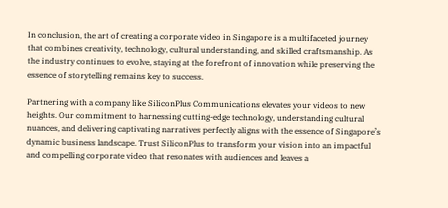In conclusion, the art of creating a corporate video in Singapore is a multifaceted journey that combines creativity, technology, cultural understanding, and skilled craftsmanship. As the industry continues to evolve, staying at the forefront of innovation while preserving the essence of storytelling remains key to success.

Partnering with a company like SiliconPlus Communications elevates your videos to new heights. Our commitment to harnessing cutting-edge technology, understanding cultural nuances, and delivering captivating narratives perfectly aligns with the essence of Singapore’s dynamic business landscape. Trust SiliconPlus to transform your vision into an impactful and compelling corporate video that resonates with audiences and leaves a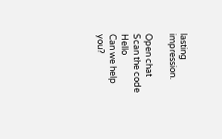lasting impression.

Open chat
Scan the code
Hello
Can we help you?